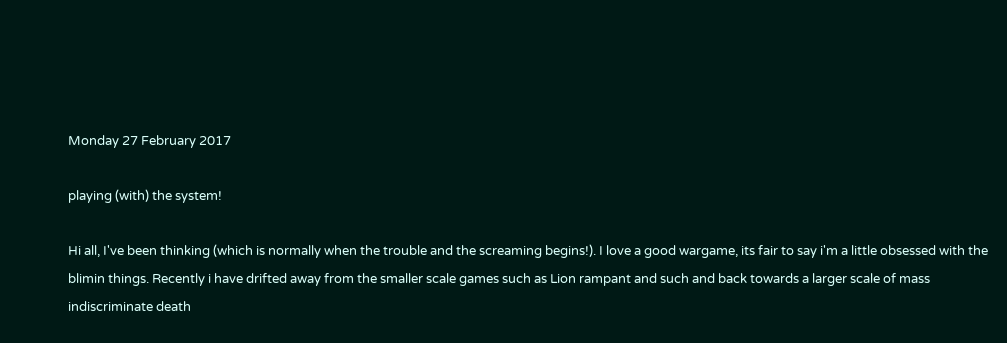Monday 27 February 2017

playing (with) the system!

Hi all, I've been thinking (which is normally when the trouble and the screaming begins!). I love a good wargame, its fair to say i'm a little obsessed with the blimin things. Recently i have drifted away from the smaller scale games such as Lion rampant and such and back towards a larger scale of mass indiscriminate death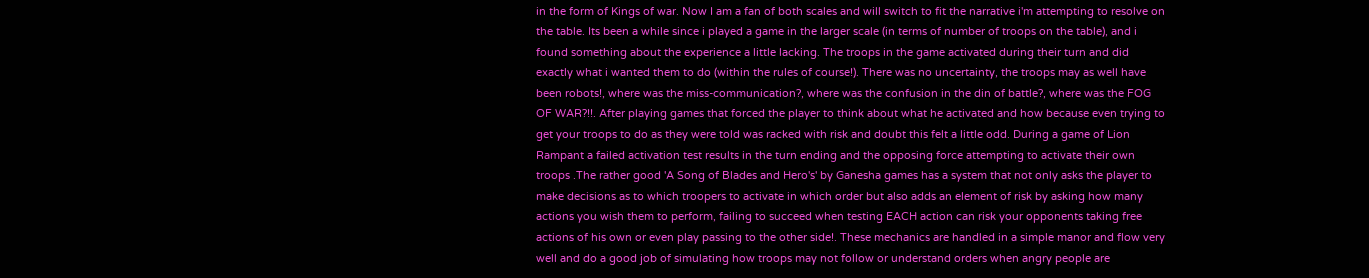in the form of Kings of war. Now I am a fan of both scales and will switch to fit the narrative i'm attempting to resolve on the table. Its been a while since i played a game in the larger scale (in terms of number of troops on the table), and i found something about the experience a little lacking. The troops in the game activated during their turn and did exactly what i wanted them to do (within the rules of course!). There was no uncertainty, the troops may as well have been robots!, where was the miss-communication?, where was the confusion in the din of battle?, where was the FOG OF WAR?!!. After playing games that forced the player to think about what he activated and how because even trying to get your troops to do as they were told was racked with risk and doubt this felt a little odd. During a game of Lion Rampant a failed activation test results in the turn ending and the opposing force attempting to activate their own troops .The rather good 'A Song of Blades and Hero's' by Ganesha games has a system that not only asks the player to make decisions as to which troopers to activate in which order but also adds an element of risk by asking how many actions you wish them to perform, failing to succeed when testing EACH action can risk your opponents taking free actions of his own or even play passing to the other side!. These mechanics are handled in a simple manor and flow very well and do a good job of simulating how troops may not follow or understand orders when angry people are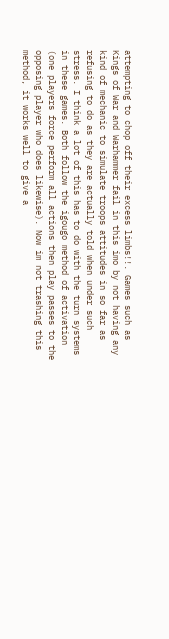attempting to chop off their excess limbs!!. Games such as Kings of War and Warhammer fail in this imo by not having any kind of mechanic to simulate troops attitudes in so far as refusing to do as they are actually told when under such stress. I think a lot of this has to do with the turn systems in these games. Both follow the igougo method of activation (one players force perform all actions then play passes to the opposing player who does likewise). Now im not trashing this method, it works well to give a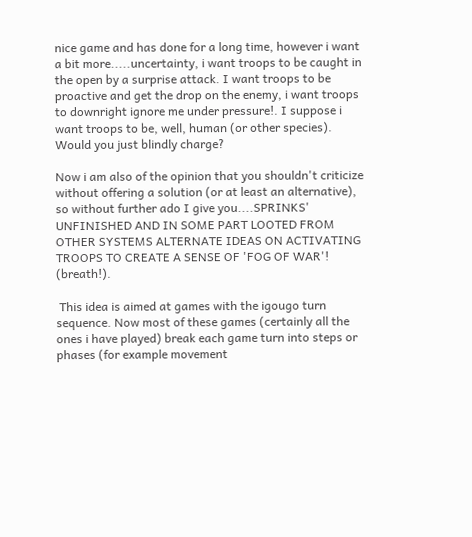nice game and has done for a long time, however i want a bit more.....uncertainty, i want troops to be caught in the open by a surprise attack. I want troops to be proactive and get the drop on the enemy, i want troops to downright ignore me under pressure!. I suppose i want troops to be, well, human (or other species).
Would you just blindly charge?

Now i am also of the opinion that you shouldn't criticize without offering a solution (or at least an alternative), so without further ado I give you....SPRINKS' UNFINISHED AND IN SOME PART LOOTED FROM OTHER SYSTEMS ALTERNATE IDEAS ON ACTIVATING TROOPS TO CREATE A SENSE OF 'FOG OF WAR'! (breath!).

 This idea is aimed at games with the igougo turn sequence. Now most of these games (certainly all the ones i have played) break each game turn into steps or phases (for example movement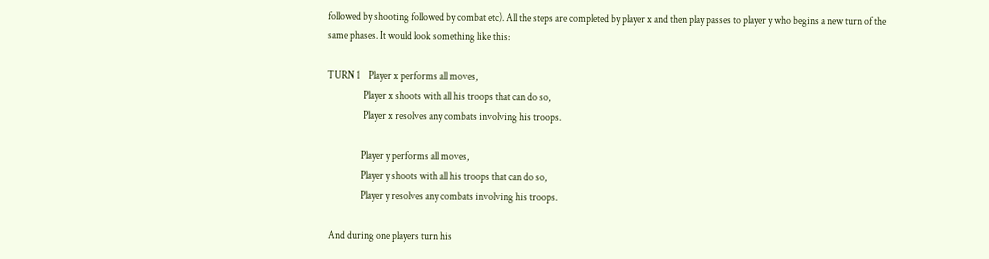followed by shooting followed by combat etc). All the steps are completed by player x and then play passes to player y who begins a new turn of the same phases. It would look something like this:

TURN 1    Player x performs all moves,
                  Player x shoots with all his troops that can do so,
                  Player x resolves any combats involving his troops.

                 Player y performs all moves,
                 Player y shoots with all his troops that can do so,
                 Player y resolves any combats involving his troops.

 And during one players turn his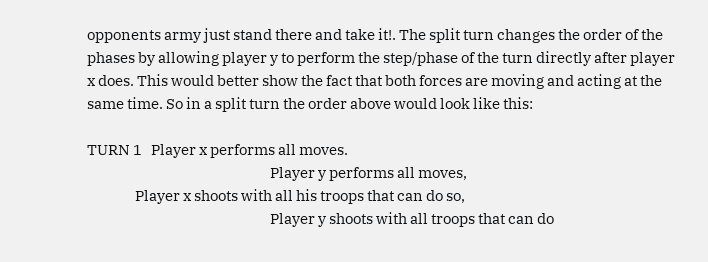opponents army just stand there and take it!. The split turn changes the order of the phases by allowing player y to perform the step/phase of the turn directly after player x does. This would better show the fact that both forces are moving and acting at the same time. So in a split turn the order above would look like this:

TURN 1   Player x performs all moves.
                                                             Player y performs all moves,
                Player x shoots with all his troops that can do so,
                                                             Player y shoots with all troops that can do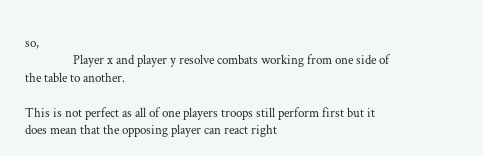so,
                Player x and player y resolve combats working from one side of the table to another.

This is not perfect as all of one players troops still perform first but it does mean that the opposing player can react right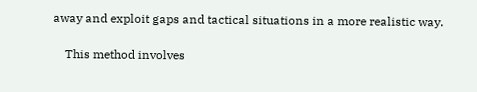away and exploit gaps and tactical situations in a more realistic way.

    This method involves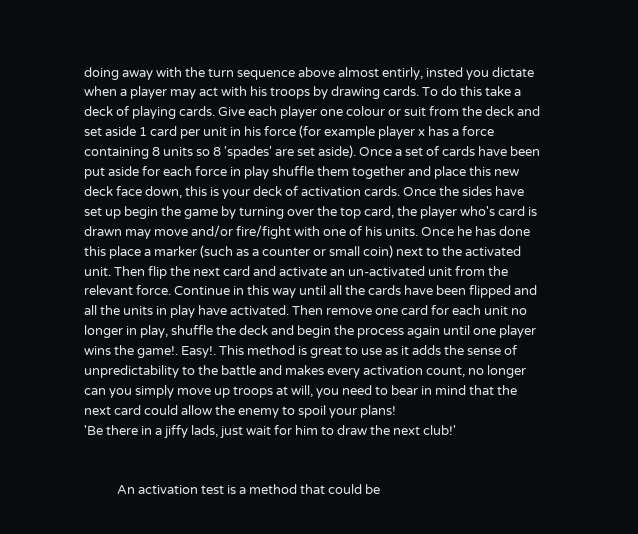doing away with the turn sequence above almost entirly, insted you dictate when a player may act with his troops by drawing cards. To do this take a deck of playing cards. Give each player one colour or suit from the deck and set aside 1 card per unit in his force (for example player x has a force containing 8 units so 8 'spades' are set aside). Once a set of cards have been put aside for each force in play shuffle them together and place this new deck face down, this is your deck of activation cards. Once the sides have set up begin the game by turning over the top card, the player who's card is drawn may move and/or fire/fight with one of his units. Once he has done this place a marker (such as a counter or small coin) next to the activated unit. Then flip the next card and activate an un-activated unit from the relevant force. Continue in this way until all the cards have been flipped and all the units in play have activated. Then remove one card for each unit no longer in play, shuffle the deck and begin the process again until one player wins the game!. Easy!. This method is great to use as it adds the sense of unpredictability to the battle and makes every activation count, no longer can you simply move up troops at will, you need to bear in mind that the next card could allow the enemy to spoil your plans!
'Be there in a jiffy lads, just wait for him to draw the next club!'


           An activation test is a method that could be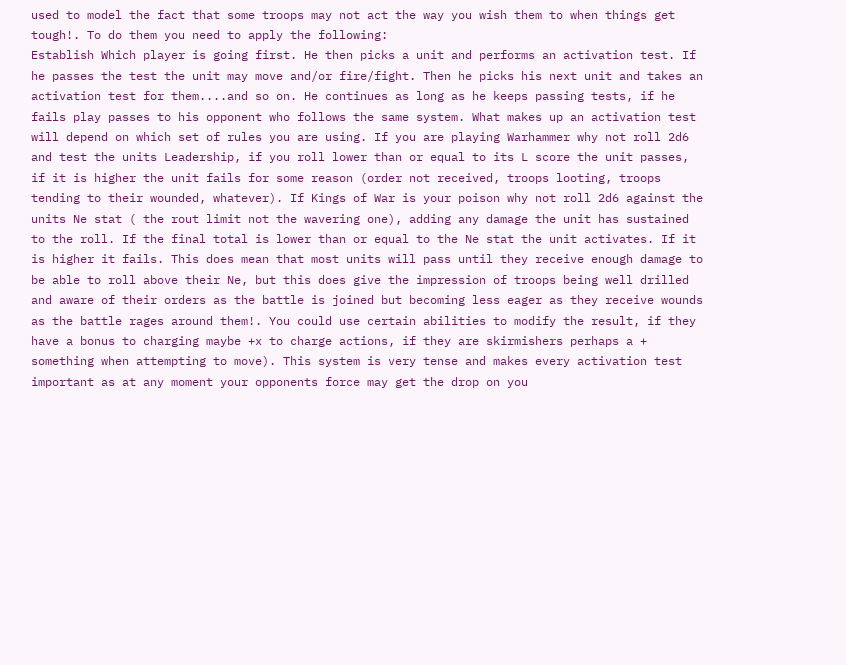used to model the fact that some troops may not act the way you wish them to when things get tough!. To do them you need to apply the following:
Establish Which player is going first. He then picks a unit and performs an activation test. If he passes the test the unit may move and/or fire/fight. Then he picks his next unit and takes an activation test for them....and so on. He continues as long as he keeps passing tests, if he fails play passes to his opponent who follows the same system. What makes up an activation test will depend on which set of rules you are using. If you are playing Warhammer why not roll 2d6 and test the units Leadership, if you roll lower than or equal to its L score the unit passes, if it is higher the unit fails for some reason (order not received, troops looting, troops tending to their wounded, whatever). If Kings of War is your poison why not roll 2d6 against the units Ne stat ( the rout limit not the wavering one), adding any damage the unit has sustained to the roll. If the final total is lower than or equal to the Ne stat the unit activates. If it is higher it fails. This does mean that most units will pass until they receive enough damage to be able to roll above their Ne, but this does give the impression of troops being well drilled and aware of their orders as the battle is joined but becoming less eager as they receive wounds as the battle rages around them!. You could use certain abilities to modify the result, if they have a bonus to charging maybe +x to charge actions, if they are skirmishers perhaps a + something when attempting to move). This system is very tense and makes every activation test important as at any moment your opponents force may get the drop on you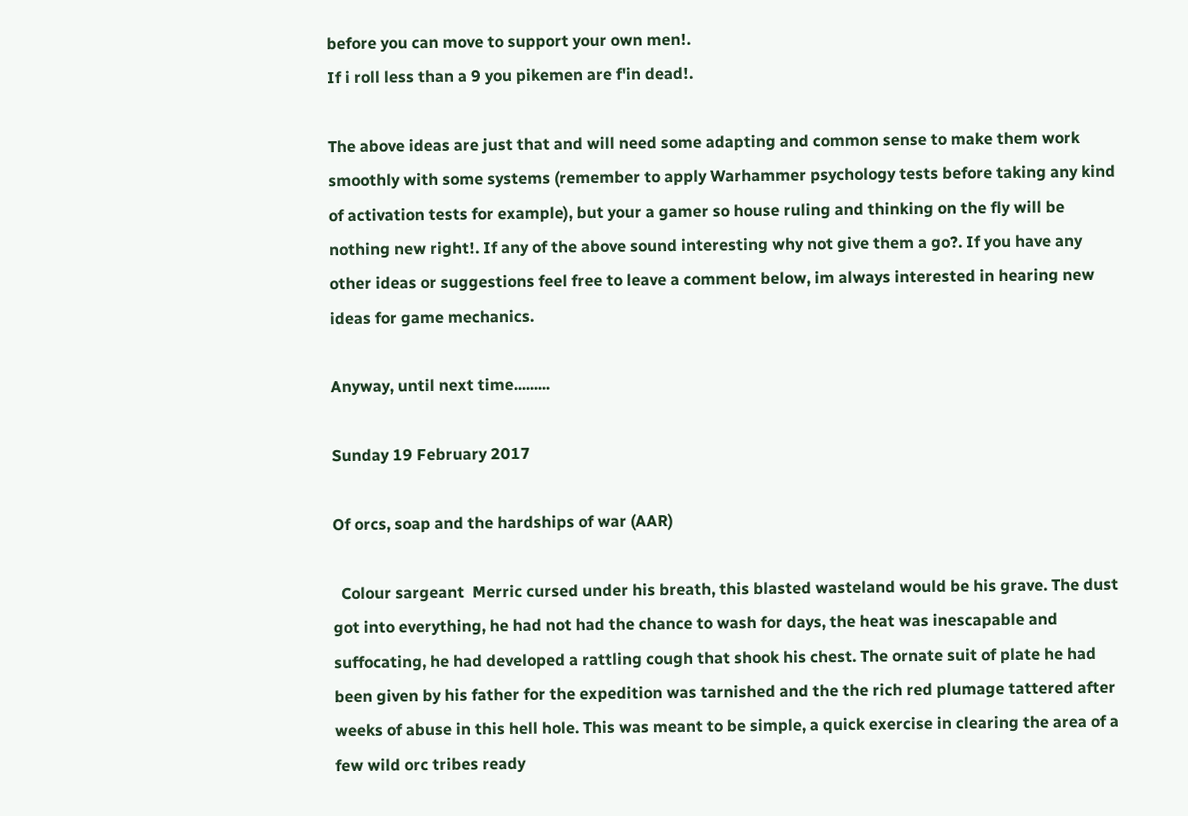before you can move to support your own men!.
If i roll less than a 9 you pikemen are f'in dead!.

The above ideas are just that and will need some adapting and common sense to make them work smoothly with some systems (remember to apply Warhammer psychology tests before taking any kind of activation tests for example), but your a gamer so house ruling and thinking on the fly will be nothing new right!. If any of the above sound interesting why not give them a go?. If you have any other ideas or suggestions feel free to leave a comment below, im always interested in hearing new ideas for game mechanics.

Anyway, until next time.........

Sunday 19 February 2017

Of orcs, soap and the hardships of war (AAR)

  Colour sargeant  Merric cursed under his breath, this blasted wasteland would be his grave. The dust got into everything, he had not had the chance to wash for days, the heat was inescapable and suffocating, he had developed a rattling cough that shook his chest. The ornate suit of plate he had been given by his father for the expedition was tarnished and the the rich red plumage tattered after weeks of abuse in this hell hole. This was meant to be simple, a quick exercise in clearing the area of a few wild orc tribes ready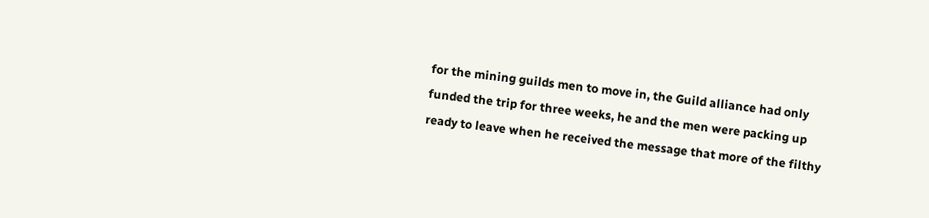for the mining guilds men to move in, the Guild alliance had only funded the trip for three weeks, he and the men were packing up ready to leave when he received the message that more of the filthy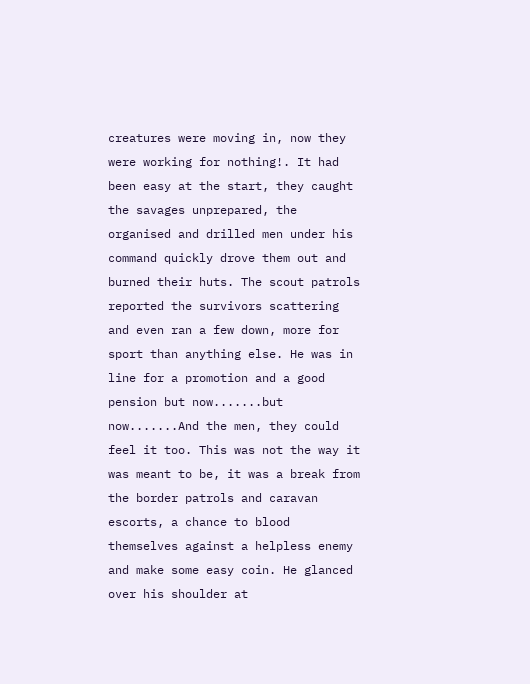creatures were moving in, now they were working for nothing!. It had been easy at the start, they caught the savages unprepared, the organised and drilled men under his command quickly drove them out and burned their huts. The scout patrols reported the survivors scattering and even ran a few down, more for sport than anything else. He was in line for a promotion and a good pension but now.......but now.......And the men, they could feel it too. This was not the way it was meant to be, it was a break from the border patrols and caravan escorts, a chance to blood themselves against a helpless enemy and make some easy coin. He glanced over his shoulder at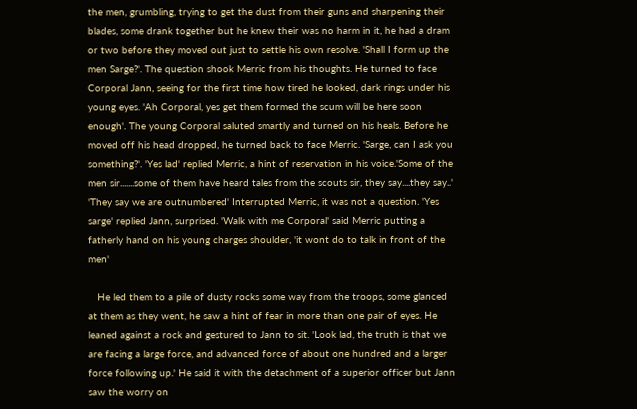the men, grumbling, trying to get the dust from their guns and sharpening their blades, some drank together but he knew their was no harm in it, he had a dram or two before they moved out just to settle his own resolve. 'Shall I form up the men Sarge?'. The question shook Merric from his thoughts. He turned to face Corporal Jann, seeing for the first time how tired he looked, dark rings under his young eyes. 'Ah Corporal, yes get them formed the scum will be here soon enough'. The young Corporal saluted smartly and turned on his heals. Before he moved off his head dropped, he turned back to face Merric. 'Sarge, can I ask you something?'. 'Yes lad' replied Merric, a hint of reservation in his voice.'Some of the men sir.......some of them have heard tales from the scouts sir, they say....they say..' 'They say we are outnumbered' Interrupted Merric, it was not a question. 'Yes sarge' replied Jann, surprised. 'Walk with me Corporal' said Merric putting a fatherly hand on his young charges shoulder, 'it wont do to talk in front of the men'

   He led them to a pile of dusty rocks some way from the troops, some glanced at them as they went, he saw a hint of fear in more than one pair of eyes. He leaned against a rock and gestured to Jann to sit. 'Look lad, the truth is that we are facing a large force, and advanced force of about one hundred and a larger force following up.' He said it with the detachment of a superior officer but Jann saw the worry on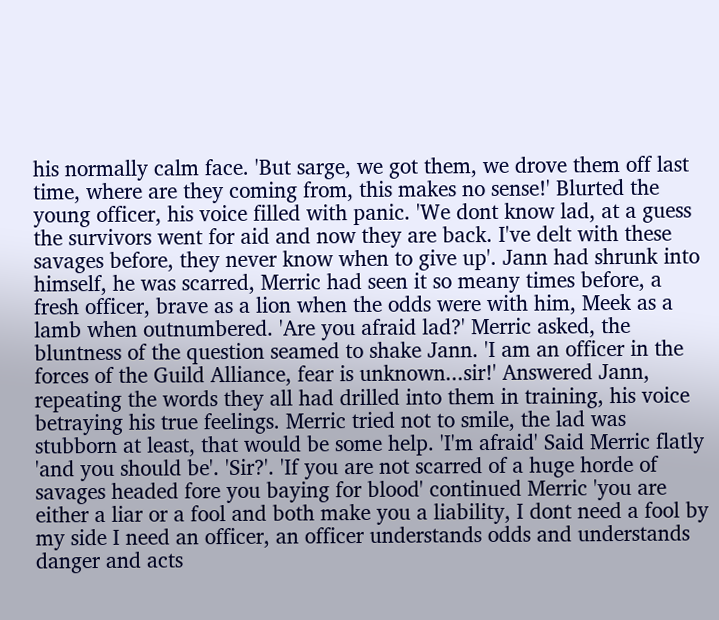his normally calm face. 'But sarge, we got them, we drove them off last time, where are they coming from, this makes no sense!' Blurted the young officer, his voice filled with panic. 'We dont know lad, at a guess the survivors went for aid and now they are back. I've delt with these savages before, they never know when to give up'. Jann had shrunk into himself, he was scarred, Merric had seen it so meany times before, a fresh officer, brave as a lion when the odds were with him, Meek as a lamb when outnumbered. 'Are you afraid lad?' Merric asked, the bluntness of the question seamed to shake Jann. 'I am an officer in the forces of the Guild Alliance, fear is unknown...sir!' Answered Jann, repeating the words they all had drilled into them in training, his voice betraying his true feelings. Merric tried not to smile, the lad was stubborn at least, that would be some help. 'I'm afraid' Said Merric flatly 'and you should be'. 'Sir?'. 'If you are not scarred of a huge horde of savages headed fore you baying for blood' continued Merric 'you are either a liar or a fool and both make you a liability, I dont need a fool by my side I need an officer, an officer understands odds and understands danger and acts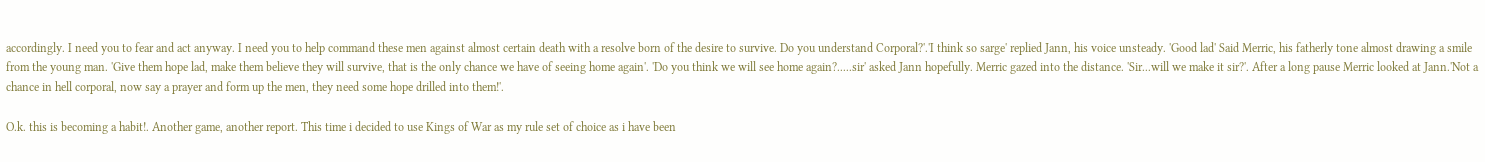accordingly. I need you to fear and act anyway. I need you to help command these men against almost certain death with a resolve born of the desire to survive. Do you understand Corporal?'.'I think so sarge' replied Jann, his voice unsteady. 'Good lad' Said Merric, his fatherly tone almost drawing a smile from the young man. 'Give them hope lad, make them believe they will survive, that is the only chance we have of seeing home again'. 'Do you think we will see home again?.....sir' asked Jann hopefully. Merric gazed into the distance. 'Sir...will we make it sir?'. After a long pause Merric looked at Jann.'Not a chance in hell corporal, now say a prayer and form up the men, they need some hope drilled into them!'.

O.k. this is becoming a habit!. Another game, another report. This time i decided to use Kings of War as my rule set of choice as i have been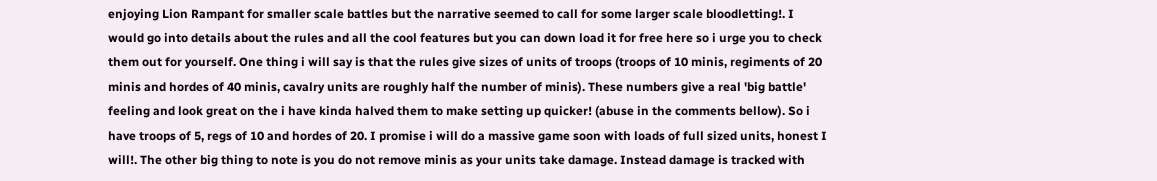enjoying Lion Rampant for smaller scale battles but the narrative seemed to call for some larger scale bloodletting!. I would go into details about the rules and all the cool features but you can down load it for free here so i urge you to check them out for yourself. One thing i will say is that the rules give sizes of units of troops (troops of 10 minis, regiments of 20 minis and hordes of 40 minis, cavalry units are roughly half the number of minis). These numbers give a real 'big battle' feeling and look great on the i have kinda halved them to make setting up quicker! (abuse in the comments bellow). So i have troops of 5, regs of 10 and hordes of 20. I promise i will do a massive game soon with loads of full sized units, honest I will!. The other big thing to note is you do not remove minis as your units take damage. Instead damage is tracked with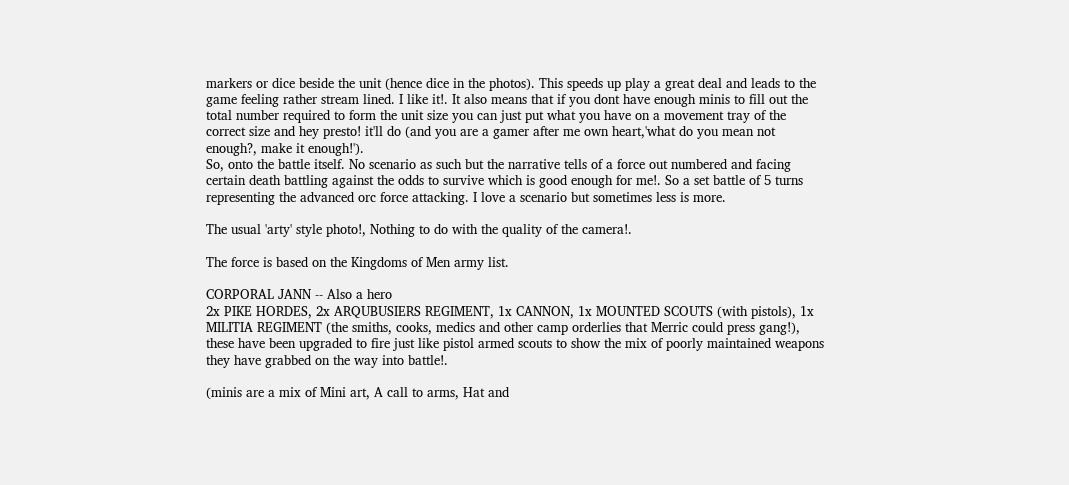markers or dice beside the unit (hence dice in the photos). This speeds up play a great deal and leads to the game feeling rather stream lined. I like it!. It also means that if you dont have enough minis to fill out the total number required to form the unit size you can just put what you have on a movement tray of the correct size and hey presto! it'll do (and you are a gamer after me own heart,'what do you mean not enough?, make it enough!').
So, onto the battle itself. No scenario as such but the narrative tells of a force out numbered and facing certain death battling against the odds to survive which is good enough for me!. So a set battle of 5 turns representing the advanced orc force attacking. I love a scenario but sometimes less is more.

The usual 'arty' style photo!, Nothing to do with the quality of the camera!.

The force is based on the Kingdoms of Men army list.

CORPORAL JANN -- Also a hero
2x PIKE HORDES, 2x ARQUBUSIERS REGIMENT, 1x CANNON, 1x MOUNTED SCOUTS (with pistols), 1x MILITIA REGIMENT (the smiths, cooks, medics and other camp orderlies that Merric could press gang!), these have been upgraded to fire just like pistol armed scouts to show the mix of poorly maintained weapons they have grabbed on the way into battle!.

(minis are a mix of Mini art, A call to arms, Hat and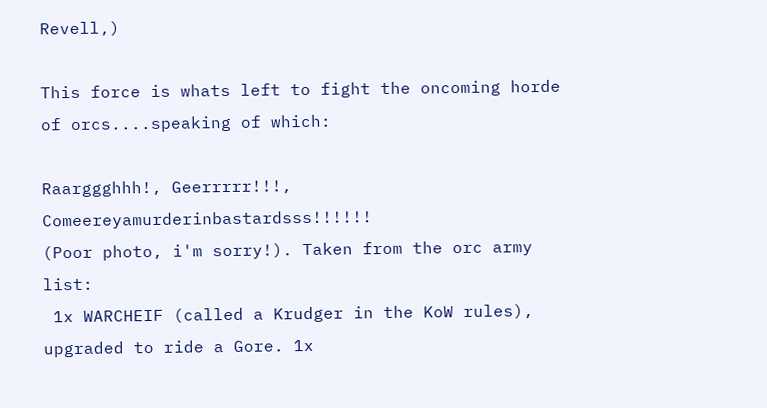Revell,)

This force is whats left to fight the oncoming horde of orcs....speaking of which:

Raarggghhh!, Geerrrrr!!!, Comeereyamurderinbastardsss!!!!!!
(Poor photo, i'm sorry!). Taken from the orc army list:
 1x WARCHEIF (called a Krudger in the KoW rules), upgraded to ride a Gore. 1x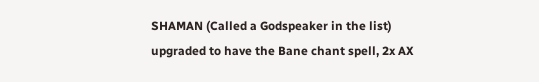SHAMAN (Called a Godspeaker in the list) upgraded to have the Bane chant spell, 2x AX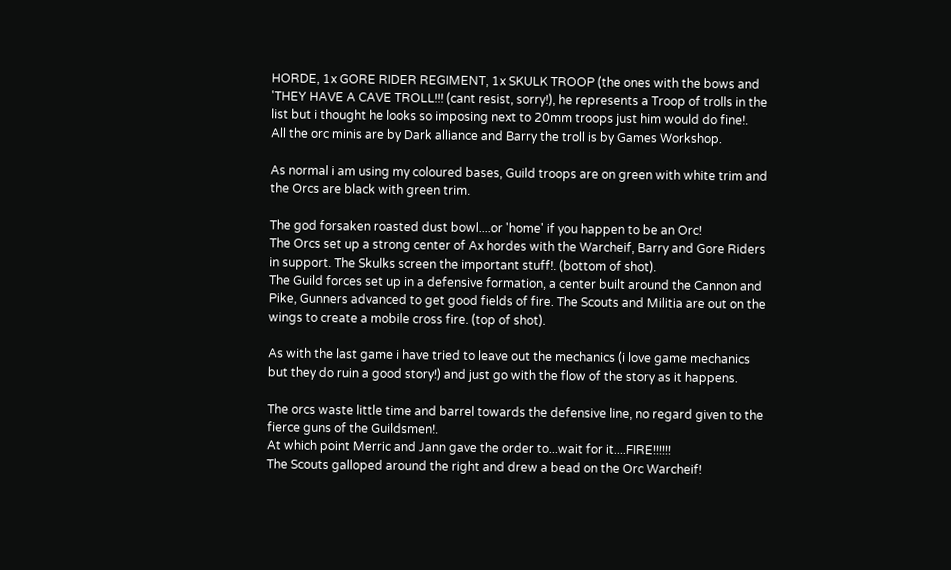HORDE, 1x GORE RIDER REGIMENT, 1x SKULK TROOP (the ones with the bows and 'THEY HAVE A CAVE TROLL!!! (cant resist, sorry!), he represents a Troop of trolls in the list but i thought he looks so imposing next to 20mm troops just him would do fine!.
All the orc minis are by Dark alliance and Barry the troll is by Games Workshop.

As normal i am using my coloured bases, Guild troops are on green with white trim and the Orcs are black with green trim.

The god forsaken roasted dust bowl....or 'home' if you happen to be an Orc!
The Orcs set up a strong center of Ax hordes with the Warcheif, Barry and Gore Riders in support. The Skulks screen the important stuff!. (bottom of shot).
The Guild forces set up in a defensive formation, a center built around the Cannon and Pike, Gunners advanced to get good fields of fire. The Scouts and Militia are out on the wings to create a mobile cross fire. (top of shot).

As with the last game i have tried to leave out the mechanics (i love game mechanics but they do ruin a good story!) and just go with the flow of the story as it happens.

The orcs waste little time and barrel towards the defensive line, no regard given to the fierce guns of the Guildsmen!.
At which point Merric and Jann gave the order to...wait for it....FIRE!!!!!!
The Scouts galloped around the right and drew a bead on the Orc Warcheif!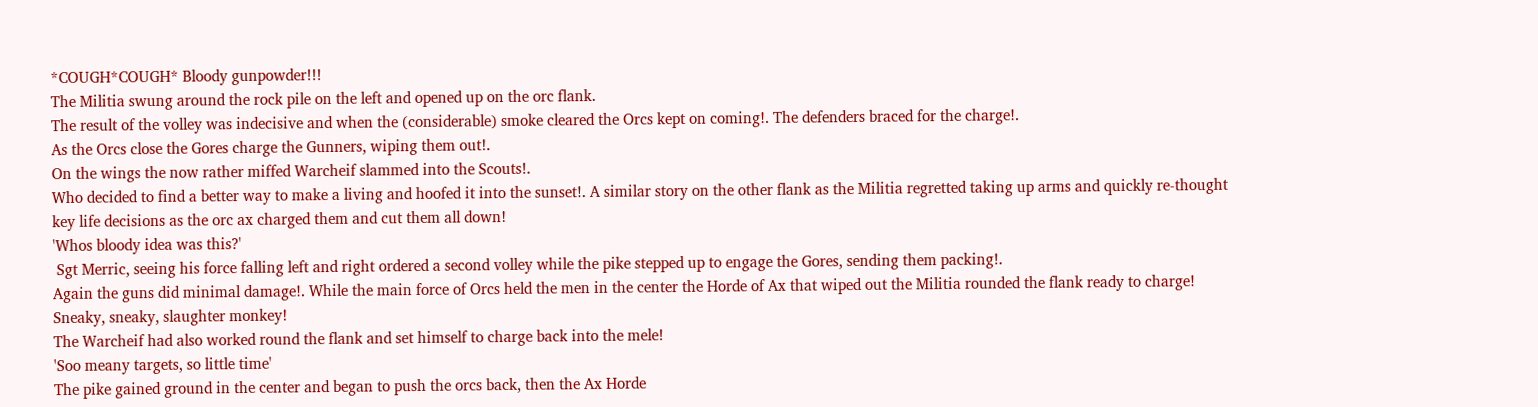*COUGH*COUGH* Bloody gunpowder!!!
The Militia swung around the rock pile on the left and opened up on the orc flank.
The result of the volley was indecisive and when the (considerable) smoke cleared the Orcs kept on coming!. The defenders braced for the charge!.
As the Orcs close the Gores charge the Gunners, wiping them out!.
On the wings the now rather miffed Warcheif slammed into the Scouts!.
Who decided to find a better way to make a living and hoofed it into the sunset!. A similar story on the other flank as the Militia regretted taking up arms and quickly re-thought key life decisions as the orc ax charged them and cut them all down!
'Whos bloody idea was this?'
 Sgt Merric, seeing his force falling left and right ordered a second volley while the pike stepped up to engage the Gores, sending them packing!.
Again the guns did minimal damage!. While the main force of Orcs held the men in the center the Horde of Ax that wiped out the Militia rounded the flank ready to charge!
Sneaky, sneaky, slaughter monkey!
The Warcheif had also worked round the flank and set himself to charge back into the mele!
'Soo meany targets, so little time'
The pike gained ground in the center and began to push the orcs back, then the Ax Horde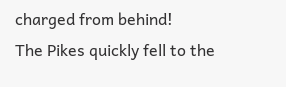charged from behind!
The Pikes quickly fell to the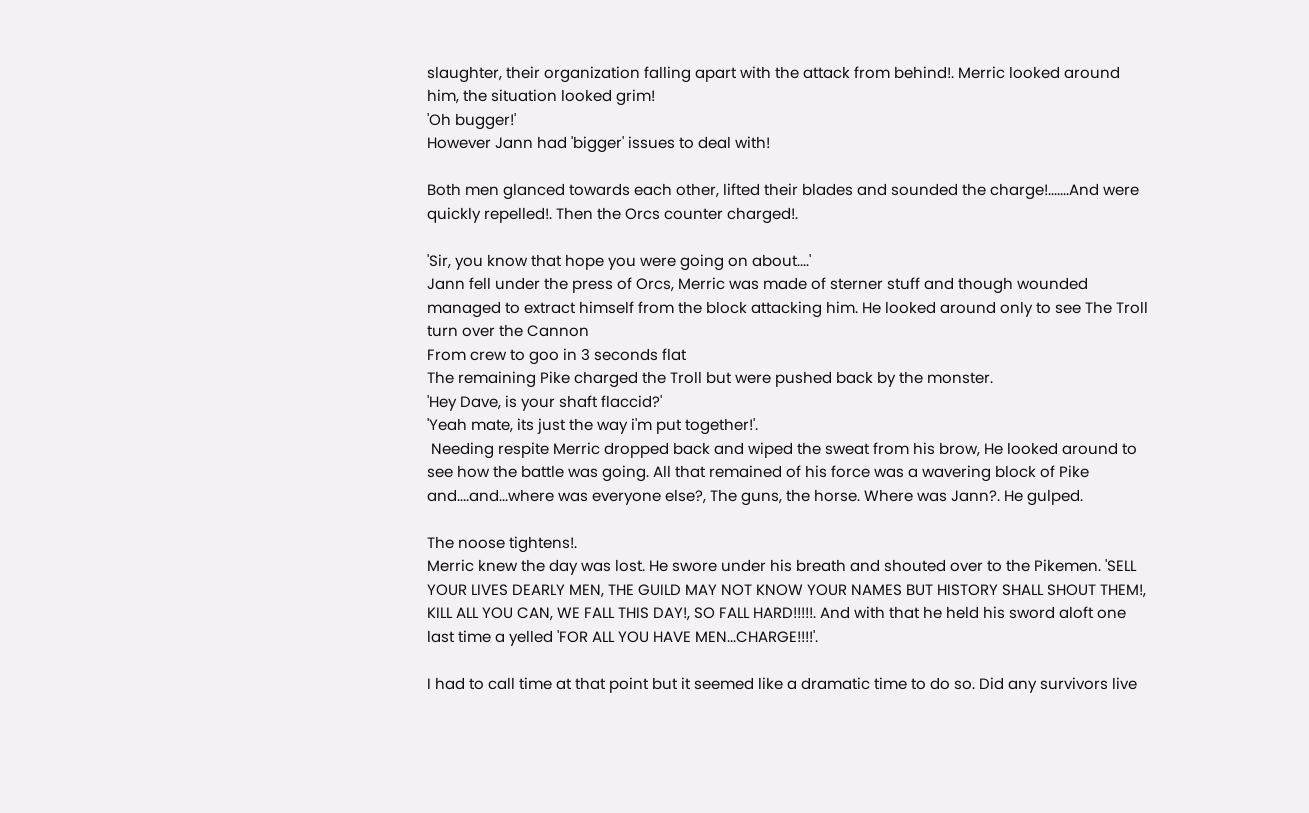slaughter, their organization falling apart with the attack from behind!. Merric looked around him, the situation looked grim!
'Oh bugger!'
However Jann had 'bigger' issues to deal with!

Both men glanced towards each other, lifted their blades and sounded the charge!.......And were quickly repelled!. Then the Orcs counter charged!.

'Sir, you know that hope you were going on about....'
Jann fell under the press of Orcs, Merric was made of sterner stuff and though wounded managed to extract himself from the block attacking him. He looked around only to see The Troll turn over the Cannon
From crew to goo in 3 seconds flat
The remaining Pike charged the Troll but were pushed back by the monster.
'Hey Dave, is your shaft flaccid?'
'Yeah mate, its just the way i'm put together!'.
 Needing respite Merric dropped back and wiped the sweat from his brow, He looked around to see how the battle was going. All that remained of his force was a wavering block of Pike and....and...where was everyone else?, The guns, the horse. Where was Jann?. He gulped.

The noose tightens!.
Merric knew the day was lost. He swore under his breath and shouted over to the Pikemen. 'SELL YOUR LIVES DEARLY MEN, THE GUILD MAY NOT KNOW YOUR NAMES BUT HISTORY SHALL SHOUT THEM!, KILL ALL YOU CAN, WE FALL THIS DAY!, SO FALL HARD!!!!!. And with that he held his sword aloft one last time a yelled 'FOR ALL YOU HAVE MEN...CHARGE!!!!'.

I had to call time at that point but it seemed like a dramatic time to do so. Did any survivors live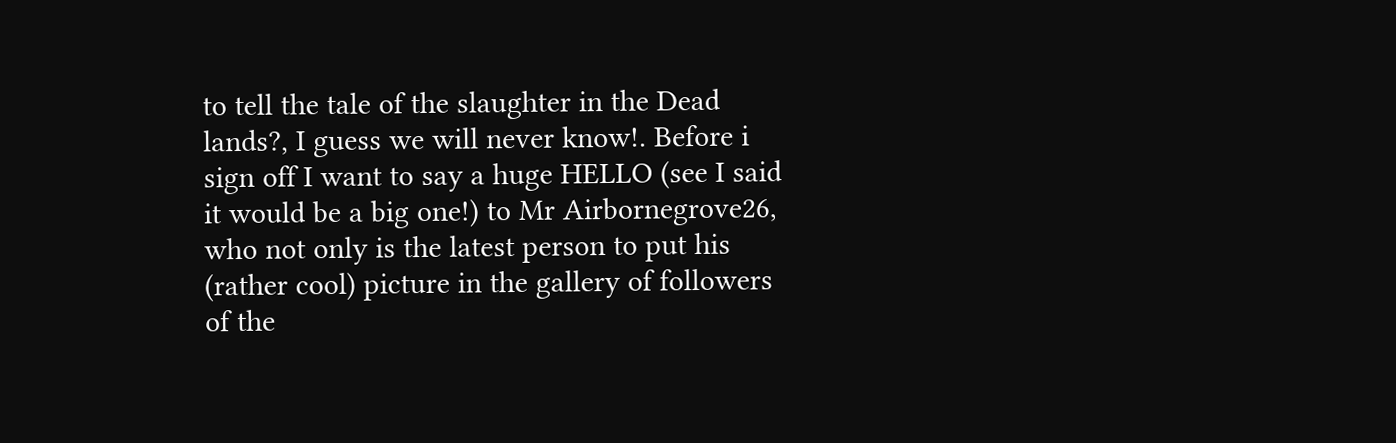to tell the tale of the slaughter in the Dead lands?, I guess we will never know!. Before i sign off I want to say a huge HELLO (see I said it would be a big one!) to Mr Airbornegrove26, who not only is the latest person to put his (rather cool) picture in the gallery of followers of the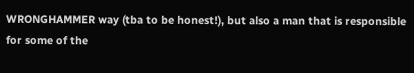WRONGHAMMER way (tba to be honest!), but also a man that is responsible for some of the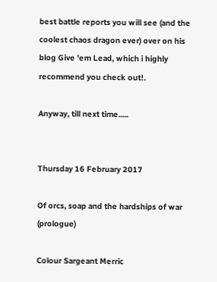best battle reports you will see (and the coolest chaos dragon ever) over on his blog Give 'em Lead, which i highly recommend you check out!.

Anyway, till next time.....


Thursday 16 February 2017

Of orcs, soap and the hardships of war (prologue)

Colour Sargeant Merric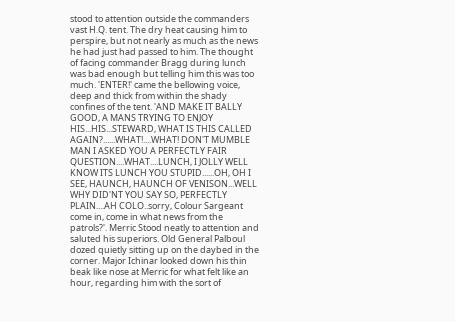stood to attention outside the commanders vast H.Q. tent. The dry heat causing him to perspire, but not nearly as much as the news he had just had passed to him. The thought of facing commander Bragg during lunch was bad enough but telling him this was too much. 'ENTER!' came the bellowing voice, deep and thick from within the shady confines of the tent. 'AND MAKE IT BALLY GOOD, A MANS TRYING TO ENJOY HIS...HIS...STEWARD, WHAT IS THIS CALLED AGAIN?......WHAT!....WHAT! DON'T MUMBLE MAN I ASKED YOU A PERFECTLY FAIR QUESTION....WHAT....LUNCH, I JOLLY WELL KNOW ITS LUNCH YOU STUPID......OH, OH I SEE, HAUNCH, HAUNCH OF VENISON...WELL WHY DID'NT YOU SAY SO, PERFECTLY PLAIN....AH COLO..sorry, Colour Sargeant come in, come in what news from the patrols?'. Merric Stood neatly to attention and saluted his superiors. Old General Palboul dozed quietly sitting up on the daybed in the corner. Major Ichinar looked down his thin beak like nose at Merric for what felt like an hour, regarding him with the sort of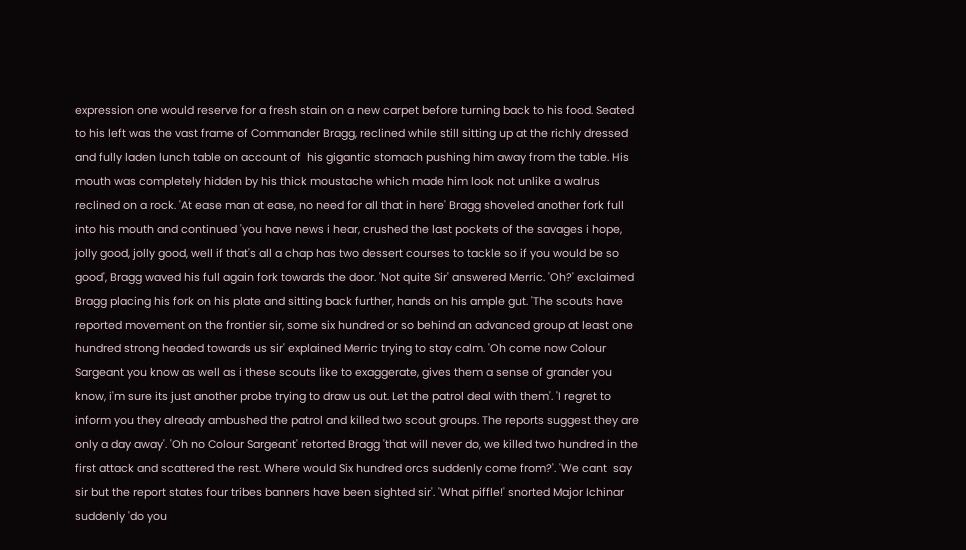expression one would reserve for a fresh stain on a new carpet before turning back to his food. Seated to his left was the vast frame of Commander Bragg, reclined while still sitting up at the richly dressed and fully laden lunch table on account of  his gigantic stomach pushing him away from the table. His mouth was completely hidden by his thick moustache which made him look not unlike a walrus reclined on a rock. 'At ease man at ease, no need for all that in here' Bragg shoveled another fork full into his mouth and continued 'you have news i hear, crushed the last pockets of the savages i hope, jolly good, jolly good, well if that's all a chap has two dessert courses to tackle so if you would be so good', Bragg waved his full again fork towards the door. 'Not quite Sir' answered Merric. 'Oh?' exclaimed Bragg placing his fork on his plate and sitting back further, hands on his ample gut. 'The scouts have reported movement on the frontier sir, some six hundred or so behind an advanced group at least one hundred strong headed towards us sir' explained Merric trying to stay calm. 'Oh come now Colour Sargeant you know as well as i these scouts like to exaggerate, gives them a sense of grander you know, i'm sure its just another probe trying to draw us out. Let the patrol deal with them'. 'I regret to inform you they already ambushed the patrol and killed two scout groups. The reports suggest they are only a day away'. 'Oh no Colour Sargeant' retorted Bragg 'that will never do, we killed two hundred in the first attack and scattered the rest. Where would Six hundred orcs suddenly come from?'. 'We cant  say sir but the report states four tribes banners have been sighted sir'. 'What piffle!' snorted Major Ichinar suddenly 'do you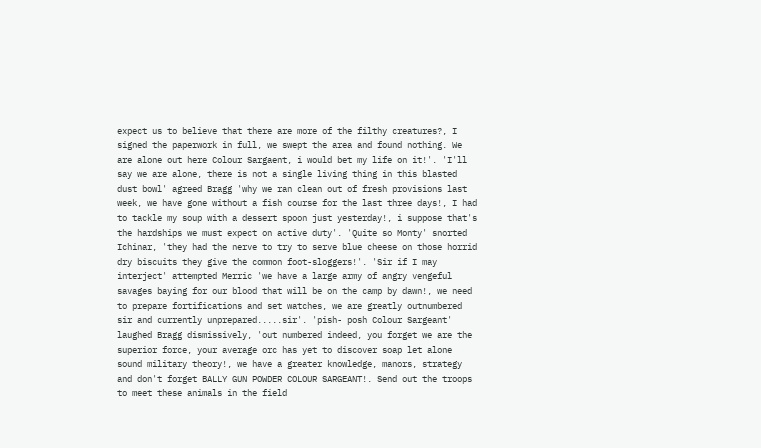expect us to believe that there are more of the filthy creatures?, I signed the paperwork in full, we swept the area and found nothing. We are alone out here Colour Sargaent, i would bet my life on it!'. 'I'll say we are alone, there is not a single living thing in this blasted dust bowl' agreed Bragg 'why we ran clean out of fresh provisions last week, we have gone without a fish course for the last three days!, I had to tackle my soup with a dessert spoon just yesterday!, i suppose that's the hardships we must expect on active duty'. 'Quite so Monty' snorted Ichinar, 'they had the nerve to try to serve blue cheese on those horrid dry biscuits they give the common foot-sloggers!'. 'Sir if I may interject' attempted Merric 'we have a large army of angry vengeful savages baying for our blood that will be on the camp by dawn!, we need to prepare fortifications and set watches, we are greatly outnumbered sir and currently unprepared.....sir'. 'pish- posh Colour Sargeant' laughed Bragg dismissively, 'out numbered indeed, you forget we are the superior force, your average orc has yet to discover soap let alone sound military theory!, we have a greater knowledge, manors, strategy and don't forget BALLY GUN POWDER COLOUR SARGEANT!. Send out the troops to meet these animals in the field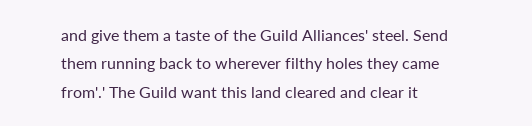and give them a taste of the Guild Alliances' steel. Send them running back to wherever filthy holes they came from'.' The Guild want this land cleared and clear it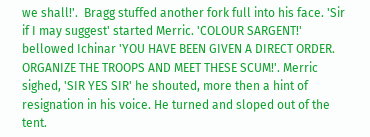we shall!'.  Bragg stuffed another fork full into his face. 'Sir if I may suggest' started Merric. 'COLOUR SARGENT!' bellowed Ichinar 'YOU HAVE BEEN GIVEN A DIRECT ORDER. ORGANIZE THE TROOPS AND MEET THESE SCUM!'. Merric sighed, 'SIR YES SIR' he shouted, more then a hint of resignation in his voice. He turned and sloped out of the tent.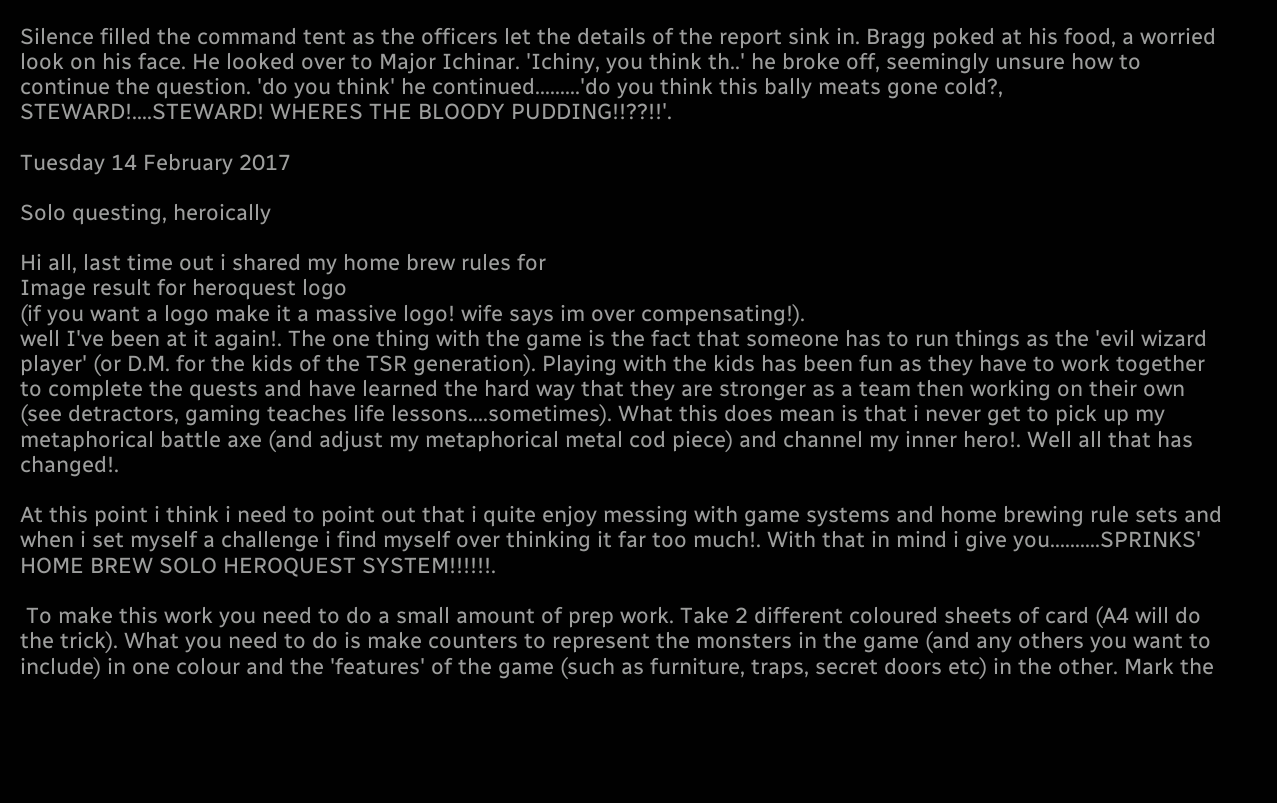Silence filled the command tent as the officers let the details of the report sink in. Bragg poked at his food, a worried look on his face. He looked over to Major Ichinar. 'Ichiny, you think th..' he broke off, seemingly unsure how to continue the question. 'do you think' he continued.........'do you think this bally meats gone cold?, STEWARD!....STEWARD! WHERES THE BLOODY PUDDING!!??!!'.

Tuesday 14 February 2017

Solo questing, heroically

Hi all, last time out i shared my home brew rules for
Image result for heroquest logo
(if you want a logo make it a massive logo! wife says im over compensating!).
well I've been at it again!. The one thing with the game is the fact that someone has to run things as the 'evil wizard player' (or D.M. for the kids of the TSR generation). Playing with the kids has been fun as they have to work together to complete the quests and have learned the hard way that they are stronger as a team then working on their own (see detractors, gaming teaches life lessons....sometimes). What this does mean is that i never get to pick up my metaphorical battle axe (and adjust my metaphorical metal cod piece) and channel my inner hero!. Well all that has changed!.

At this point i think i need to point out that i quite enjoy messing with game systems and home brewing rule sets and when i set myself a challenge i find myself over thinking it far too much!. With that in mind i give you..........SPRINKS' HOME BREW SOLO HEROQUEST SYSTEM!!!!!!.

 To make this work you need to do a small amount of prep work. Take 2 different coloured sheets of card (A4 will do the trick). What you need to do is make counters to represent the monsters in the game (and any others you want to include) in one colour and the 'features' of the game (such as furniture, traps, secret doors etc) in the other. Mark the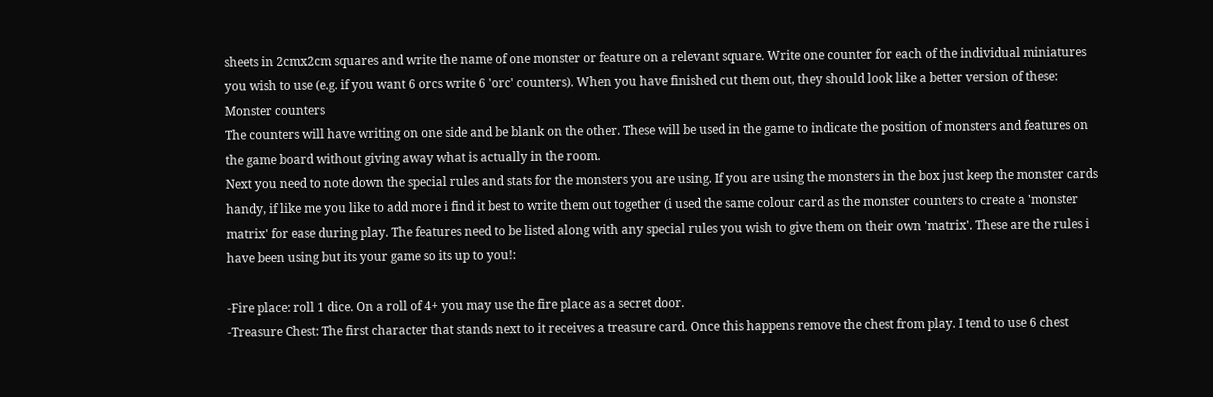sheets in 2cmx2cm squares and write the name of one monster or feature on a relevant square. Write one counter for each of the individual miniatures you wish to use (e.g. if you want 6 orcs write 6 'orc' counters). When you have finished cut them out, they should look like a better version of these:
Monster counters
The counters will have writing on one side and be blank on the other. These will be used in the game to indicate the position of monsters and features on the game board without giving away what is actually in the room.
Next you need to note down the special rules and stats for the monsters you are using. If you are using the monsters in the box just keep the monster cards handy, if like me you like to add more i find it best to write them out together (i used the same colour card as the monster counters to create a 'monster matrix' for ease during play. The features need to be listed along with any special rules you wish to give them on their own 'matrix'. These are the rules i have been using but its your game so its up to you!:

-Fire place: roll 1 dice. On a roll of 4+ you may use the fire place as a secret door.
-Treasure Chest: The first character that stands next to it receives a treasure card. Once this happens remove the chest from play. I tend to use 6 chest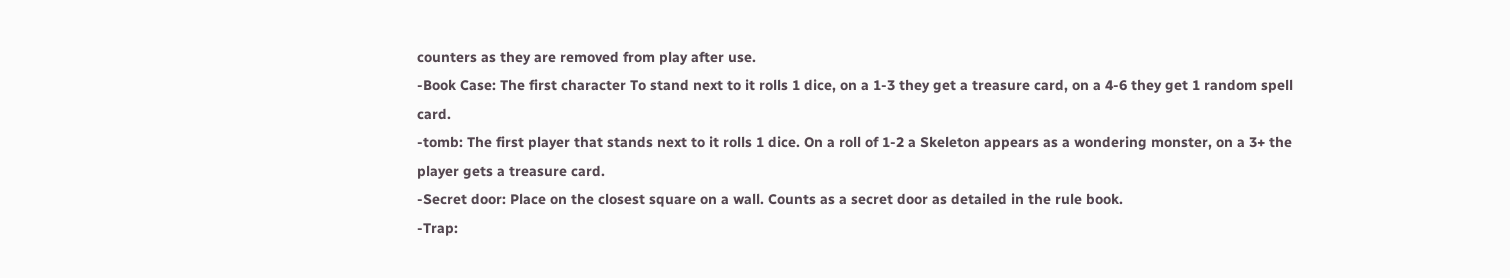counters as they are removed from play after use.
-Book Case: The first character To stand next to it rolls 1 dice, on a 1-3 they get a treasure card, on a 4-6 they get 1 random spell card.
-tomb: The first player that stands next to it rolls 1 dice. On a roll of 1-2 a Skeleton appears as a wondering monster, on a 3+ the player gets a treasure card.
-Secret door: Place on the closest square on a wall. Counts as a secret door as detailed in the rule book.
-Trap: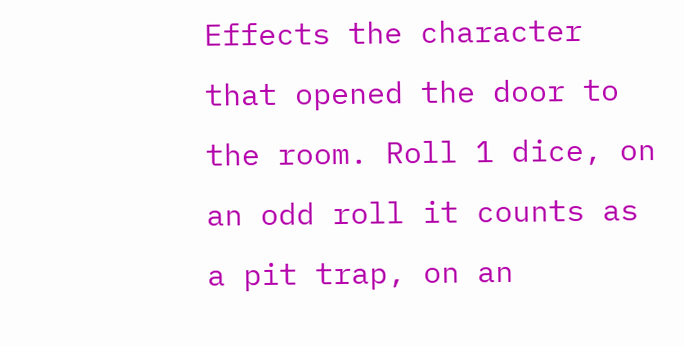Effects the character that opened the door to the room. Roll 1 dice, on an odd roll it counts as a pit trap, on an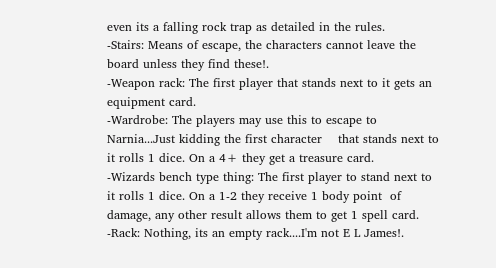even its a falling rock trap as detailed in the rules.
-Stairs: Means of escape, the characters cannot leave the board unless they find these!.
-Weapon rack: The first player that stands next to it gets an equipment card.
-Wardrobe: The players may use this to escape to Narnia...Just kidding the first character    that stands next to it rolls 1 dice. On a 4+ they get a treasure card.
-Wizards bench type thing: The first player to stand next to it rolls 1 dice. On a 1-2 they receive 1 body point  of damage, any other result allows them to get 1 spell card.
-Rack: Nothing, its an empty rack....I'm not E L James!.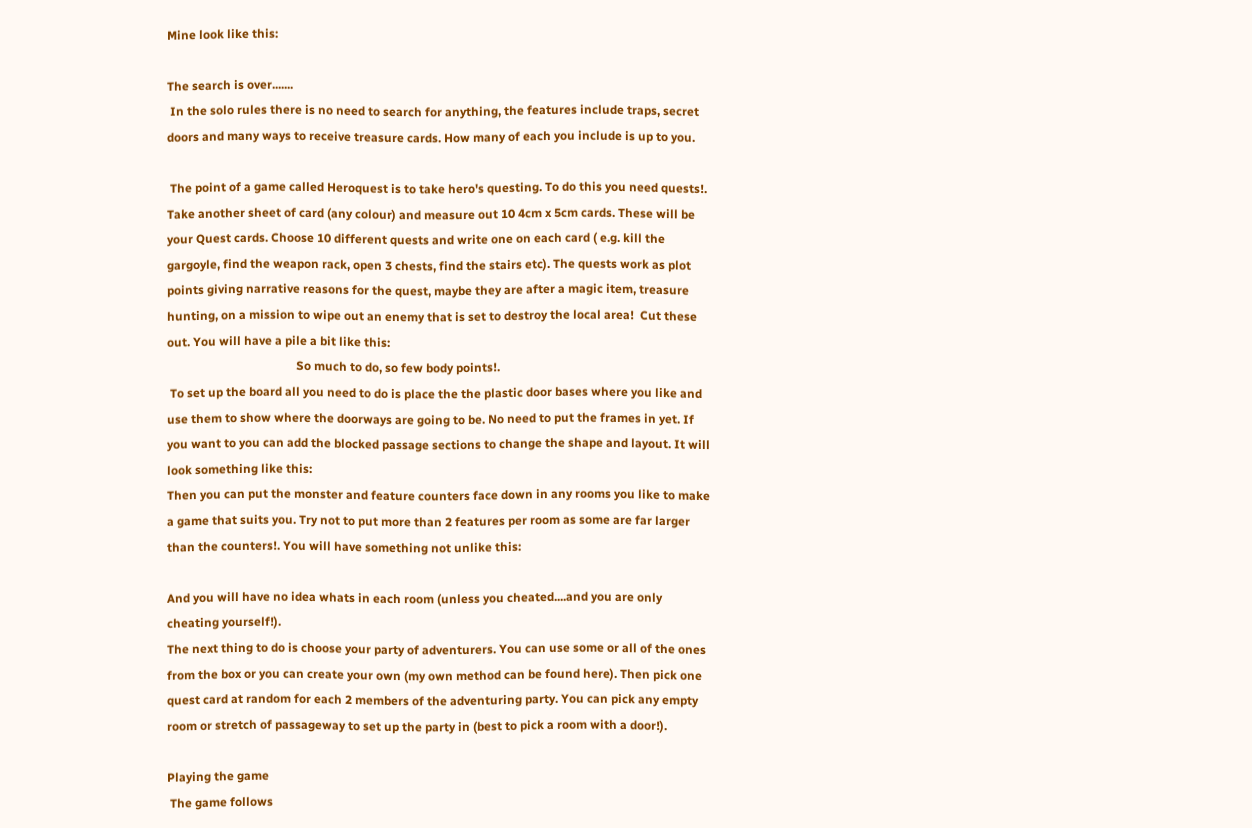Mine look like this:

The search is over.......
 In the solo rules there is no need to search for anything, the features include traps, secret doors and many ways to receive treasure cards. How many of each you include is up to you.

 The point of a game called Heroquest is to take hero's questing. To do this you need quests!. Take another sheet of card (any colour) and measure out 10 4cm x 5cm cards. These will be your Quest cards. Choose 10 different quests and write one on each card ( e.g. kill the gargoyle, find the weapon rack, open 3 chests, find the stairs etc). The quests work as plot points giving narrative reasons for the quest, maybe they are after a magic item, treasure hunting, on a mission to wipe out an enemy that is set to destroy the local area!  Cut these out. You will have a pile a bit like this:
                                           So much to do, so few body points!.
 To set up the board all you need to do is place the the plastic door bases where you like and use them to show where the doorways are going to be. No need to put the frames in yet. If you want to you can add the blocked passage sections to change the shape and layout. It will look something like this:
Then you can put the monster and feature counters face down in any rooms you like to make a game that suits you. Try not to put more than 2 features per room as some are far larger than the counters!. You will have something not unlike this:

And you will have no idea whats in each room (unless you cheated....and you are only cheating yourself!).
The next thing to do is choose your party of adventurers. You can use some or all of the ones from the box or you can create your own (my own method can be found here). Then pick one quest card at random for each 2 members of the adventuring party. You can pick any empty room or stretch of passageway to set up the party in (best to pick a room with a door!).

Playing the game
 The game follows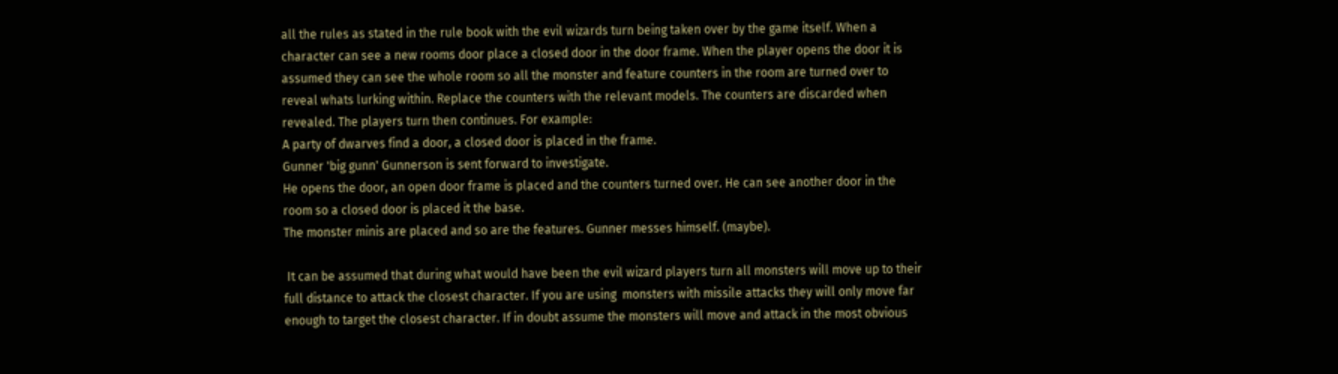all the rules as stated in the rule book with the evil wizards turn being taken over by the game itself. When a character can see a new rooms door place a closed door in the door frame. When the player opens the door it is assumed they can see the whole room so all the monster and feature counters in the room are turned over to reveal whats lurking within. Replace the counters with the relevant models. The counters are discarded when revealed. The players turn then continues. For example:
A party of dwarves find a door, a closed door is placed in the frame.
Gunner 'big gunn' Gunnerson is sent forward to investigate.
He opens the door, an open door frame is placed and the counters turned over. He can see another door in the room so a closed door is placed it the base.
The monster minis are placed and so are the features. Gunner messes himself. (maybe).

 It can be assumed that during what would have been the evil wizard players turn all monsters will move up to their full distance to attack the closest character. If you are using  monsters with missile attacks they will only move far enough to target the closest character. If in doubt assume the monsters will move and attack in the most obvious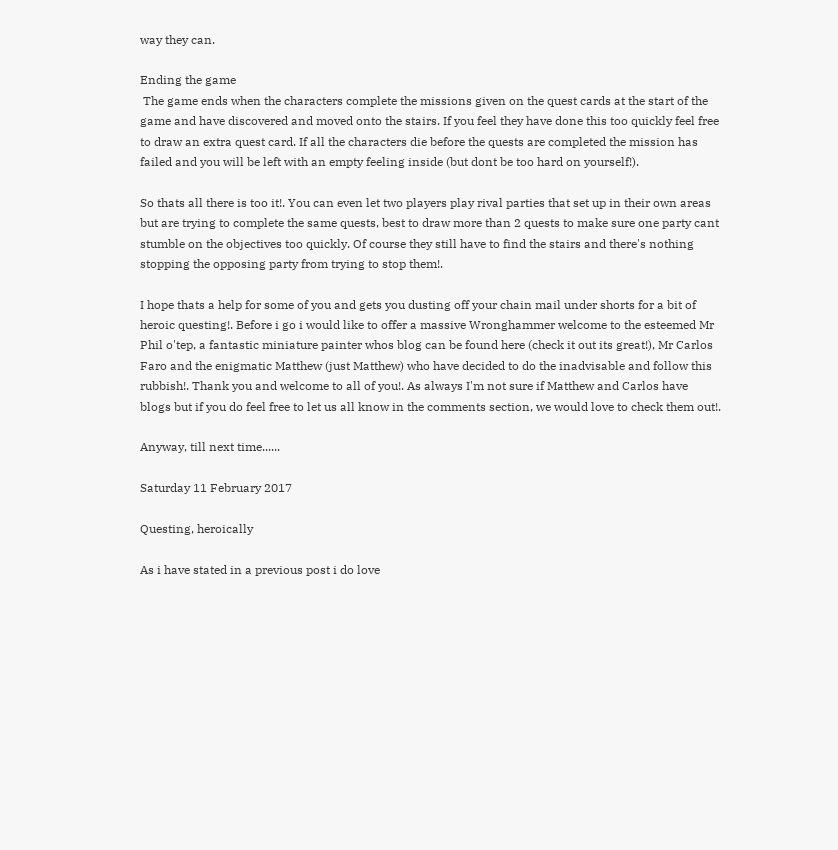way they can.

Ending the game
 The game ends when the characters complete the missions given on the quest cards at the start of the game and have discovered and moved onto the stairs. If you feel they have done this too quickly feel free to draw an extra quest card. If all the characters die before the quests are completed the mission has failed and you will be left with an empty feeling inside (but dont be too hard on yourself!).

So thats all there is too it!. You can even let two players play rival parties that set up in their own areas but are trying to complete the same quests, best to draw more than 2 quests to make sure one party cant stumble on the objectives too quickly. Of course they still have to find the stairs and there's nothing stopping the opposing party from trying to stop them!.

I hope thats a help for some of you and gets you dusting off your chain mail under shorts for a bit of heroic questing!. Before i go i would like to offer a massive Wronghammer welcome to the esteemed Mr Phil o'tep, a fantastic miniature painter whos blog can be found here (check it out its great!), Mr Carlos Faro and the enigmatic Matthew (just Matthew) who have decided to do the inadvisable and follow this rubbish!. Thank you and welcome to all of you!. As always I'm not sure if Matthew and Carlos have blogs but if you do feel free to let us all know in the comments section, we would love to check them out!.

Anyway, till next time......

Saturday 11 February 2017

Questing, heroically

As i have stated in a previous post i do love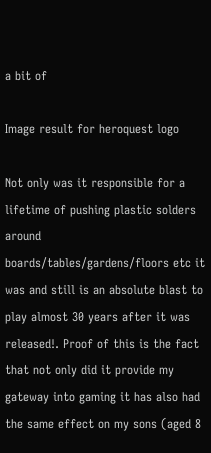a bit of

Image result for heroquest logo

Not only was it responsible for a lifetime of pushing plastic solders around boards/tables/gardens/floors etc it was and still is an absolute blast to play almost 30 years after it was released!. Proof of this is the fact that not only did it provide my gateway into gaming it has also had the same effect on my sons (aged 8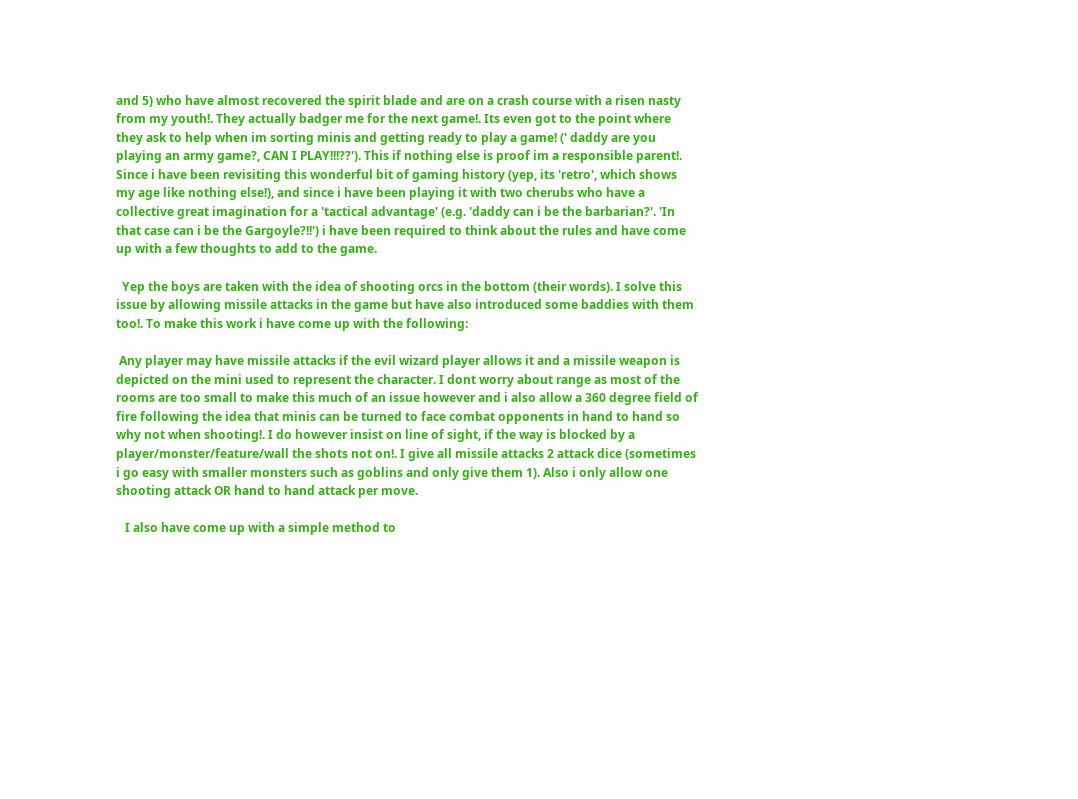and 5) who have almost recovered the spirit blade and are on a crash course with a risen nasty from my youth!. They actually badger me for the next game!. Its even got to the point where they ask to help when im sorting minis and getting ready to play a game! (' daddy are you playing an army game?, CAN I PLAY!!!??'). This if nothing else is proof im a responsible parent!. Since i have been revisiting this wonderful bit of gaming history (yep, its 'retro', which shows my age like nothing else!), and since i have been playing it with two cherubs who have a collective great imagination for a 'tactical advantage' (e.g. 'daddy can i be the barbarian?'. 'In that case can i be the Gargoyle?!!') i have been required to think about the rules and have come up with a few thoughts to add to the game.

  Yep the boys are taken with the idea of shooting orcs in the bottom (their words). I solve this issue by allowing missile attacks in the game but have also introduced some baddies with them too!. To make this work i have come up with the following:

 Any player may have missile attacks if the evil wizard player allows it and a missile weapon is depicted on the mini used to represent the character. I dont worry about range as most of the rooms are too small to make this much of an issue however and i also allow a 360 degree field of fire following the idea that minis can be turned to face combat opponents in hand to hand so why not when shooting!. I do however insist on line of sight, if the way is blocked by a player/monster/feature/wall the shots not on!. I give all missile attacks 2 attack dice (sometimes i go easy with smaller monsters such as goblins and only give them 1). Also i only allow one shooting attack OR hand to hand attack per move.

   I also have come up with a simple method to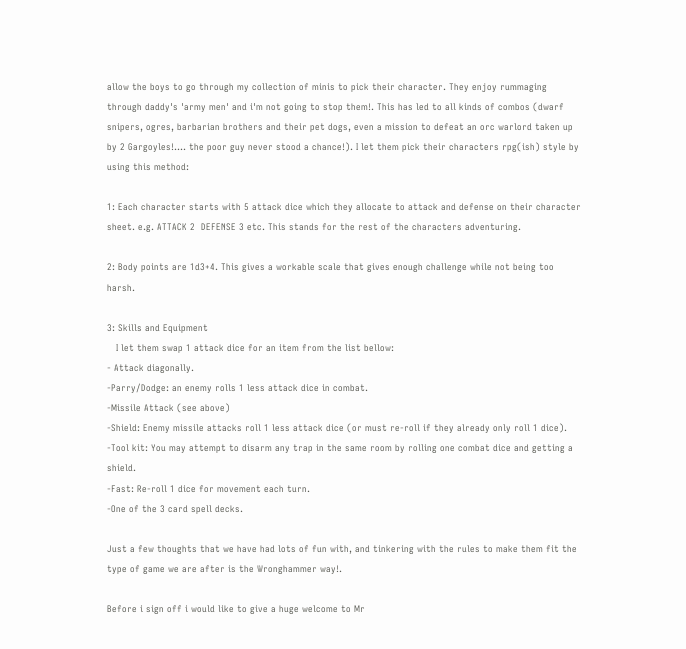allow the boys to go through my collection of minis to pick their character. They enjoy rummaging through daddy's 'army men' and i'm not going to stop them!. This has led to all kinds of combos (dwarf snipers, ogres, barbarian brothers and their pet dogs, even a mission to defeat an orc warlord taken up by 2 Gargoyles!.... the poor guy never stood a chance!). I let them pick their characters rpg(ish) style by using this method:

1: Each character starts with 5 attack dice which they allocate to attack and defense on their character sheet. e.g. ATTACK 2  DEFENSE 3 etc. This stands for the rest of the characters adventuring.

2: Body points are 1d3+4. This gives a workable scale that gives enough challenge while not being too harsh.

3: Skills and Equipment
   I let them swap 1 attack dice for an item from the list bellow:
- Attack diagonally.
-Parry/Dodge: an enemy rolls 1 less attack dice in combat.
-Missile Attack (see above)
-Shield: Enemy missile attacks roll 1 less attack dice (or must re-roll if they already only roll 1 dice).
-Tool kit: You may attempt to disarm any trap in the same room by rolling one combat dice and getting a shield.
-Fast: Re-roll 1 dice for movement each turn.
-One of the 3 card spell decks.

Just a few thoughts that we have had lots of fun with, and tinkering with the rules to make them fit the type of game we are after is the Wronghammer way!.

Before i sign off i would like to give a huge welcome to Mr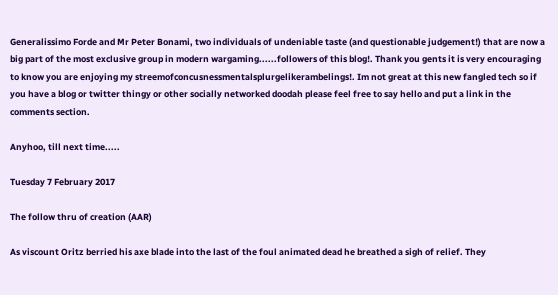Generalissimo Forde and Mr Peter Bonami, two individuals of undeniable taste (and questionable judgement!) that are now a big part of the most exclusive group in modern wargaming......followers of this blog!. Thank you gents it is very encouraging to know you are enjoying my streemofconcusnessmentalsplurgelikerambelings!. Im not great at this new fangled tech so if you have a blog or twitter thingy or other socially networked doodah please feel free to say hello and put a link in the comments section.

Anyhoo, till next time.....

Tuesday 7 February 2017

The follow thru of creation (AAR)

As viscount Oritz berried his axe blade into the last of the foul animated dead he breathed a sigh of relief. They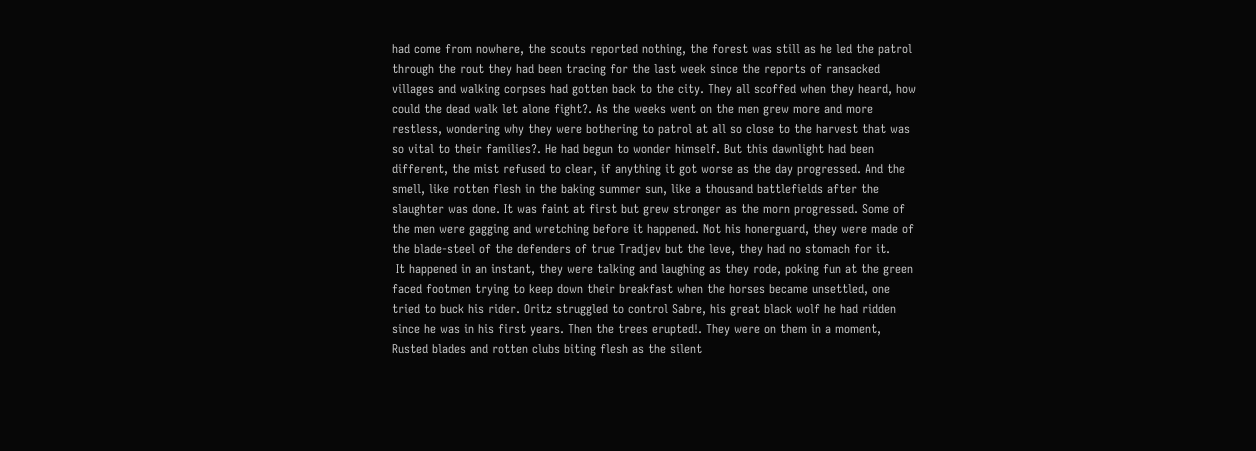had come from nowhere, the scouts reported nothing, the forest was still as he led the patrol through the rout they had been tracing for the last week since the reports of ransacked villages and walking corpses had gotten back to the city. They all scoffed when they heard, how could the dead walk let alone fight?. As the weeks went on the men grew more and more restless, wondering why they were bothering to patrol at all so close to the harvest that was so vital to their families?. He had begun to wonder himself. But this dawnlight had been different, the mist refused to clear, if anything it got worse as the day progressed. And the smell, like rotten flesh in the baking summer sun, like a thousand battlefields after the slaughter was done. It was faint at first but grew stronger as the morn progressed. Some of the men were gagging and wretching before it happened. Not his honerguard, they were made of the blade-steel of the defenders of true Tradjev but the leve, they had no stomach for it.
 It happened in an instant, they were talking and laughing as they rode, poking fun at the green faced footmen trying to keep down their breakfast when the horses became unsettled, one tried to buck his rider. Oritz struggled to control Sabre, his great black wolf he had ridden since he was in his first years. Then the trees erupted!. They were on them in a moment, Rusted blades and rotten clubs biting flesh as the silent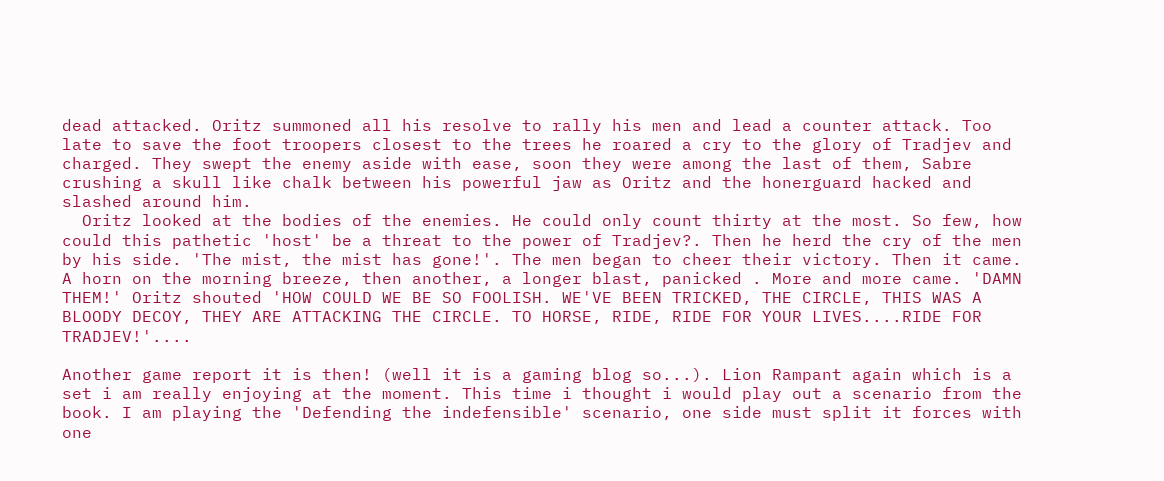dead attacked. Oritz summoned all his resolve to rally his men and lead a counter attack. Too late to save the foot troopers closest to the trees he roared a cry to the glory of Tradjev and charged. They swept the enemy aside with ease, soon they were among the last of them, Sabre crushing a skull like chalk between his powerful jaw as Oritz and the honerguard hacked and slashed around him.
  Oritz looked at the bodies of the enemies. He could only count thirty at the most. So few, how could this pathetic 'host' be a threat to the power of Tradjev?. Then he herd the cry of the men by his side. 'The mist, the mist has gone!'. The men began to cheer their victory. Then it came. A horn on the morning breeze, then another, a longer blast, panicked . More and more came. 'DAMN THEM!' Oritz shouted 'HOW COULD WE BE SO FOOLISH. WE'VE BEEN TRICKED, THE CIRCLE, THIS WAS A BLOODY DECOY, THEY ARE ATTACKING THE CIRCLE. TO HORSE, RIDE, RIDE FOR YOUR LIVES....RIDE FOR TRADJEV!'....

Another game report it is then! (well it is a gaming blog so...). Lion Rampant again which is a set i am really enjoying at the moment. This time i thought i would play out a scenario from the book. I am playing the 'Defending the indefensible' scenario, one side must split it forces with one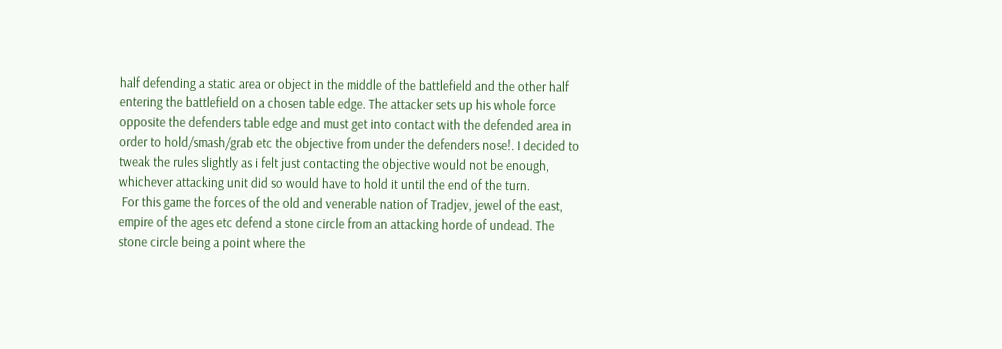half defending a static area or object in the middle of the battlefield and the other half entering the battlefield on a chosen table edge. The attacker sets up his whole force opposite the defenders table edge and must get into contact with the defended area in order to hold/smash/grab etc the objective from under the defenders nose!. I decided to tweak the rules slightly as i felt just contacting the objective would not be enough, whichever attacking unit did so would have to hold it until the end of the turn.
 For this game the forces of the old and venerable nation of Tradjev, jewel of the east, empire of the ages etc defend a stone circle from an attacking horde of undead. The stone circle being a point where the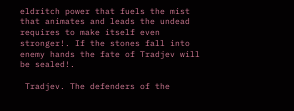eldritch power that fuels the mist that animates and leads the undead requires to make itself even stronger!. If the stones fall into enemy hands the fate of Tradjev will be sealed!.

 Tradjev. The defenders of the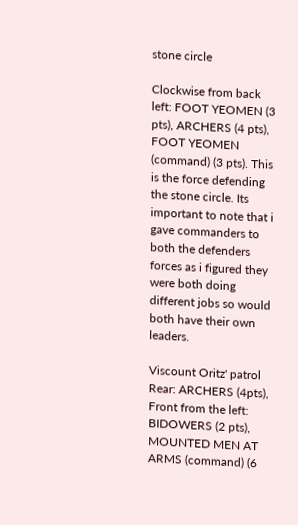stone circle

Clockwise from back left: FOOT YEOMEN (3 pts), ARCHERS (4 pts), FOOT YEOMEN (command) (3 pts). This is the force defending the stone circle. Its important to note that i gave commanders to both the defenders forces as i figured they were both doing different jobs so would both have their own leaders.

Viscount Oritz' patrol
Rear: ARCHERS (4pts), Front from the left: BIDOWERS (2 pts), MOUNTED MEN AT ARMS (command) (6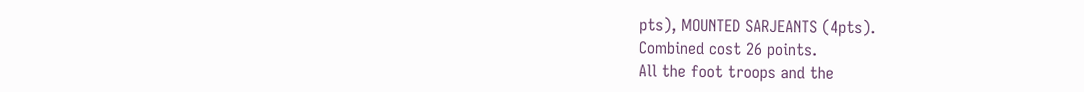pts), MOUNTED SARJEANTS (4pts).
Combined cost 26 points.
All the foot troops and the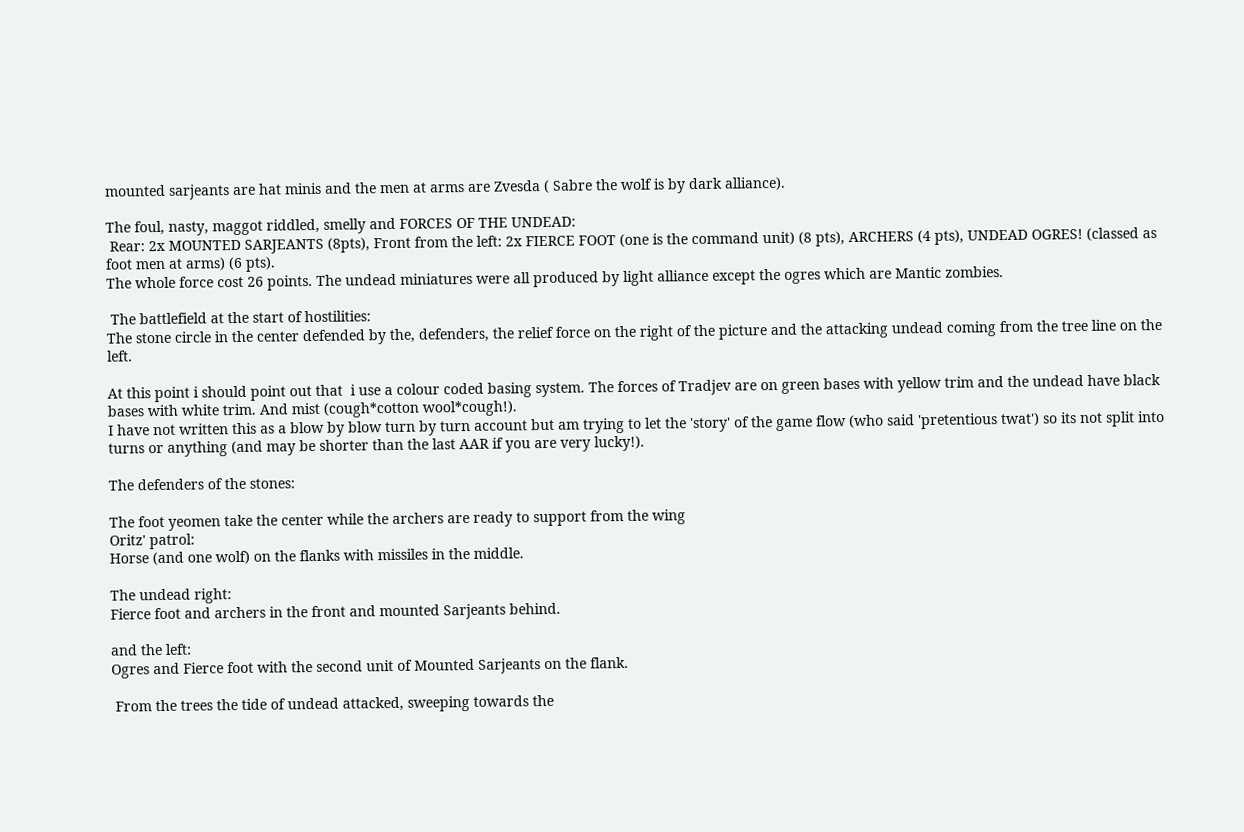mounted sarjeants are hat minis and the men at arms are Zvesda ( Sabre the wolf is by dark alliance).

The foul, nasty, maggot riddled, smelly and FORCES OF THE UNDEAD:
 Rear: 2x MOUNTED SARJEANTS (8pts), Front from the left: 2x FIERCE FOOT (one is the command unit) (8 pts), ARCHERS (4 pts), UNDEAD OGRES! (classed as foot men at arms) (6 pts).
The whole force cost 26 points. The undead miniatures were all produced by light alliance except the ogres which are Mantic zombies.

 The battlefield at the start of hostilities:
The stone circle in the center defended by the, defenders, the relief force on the right of the picture and the attacking undead coming from the tree line on the left.

At this point i should point out that  i use a colour coded basing system. The forces of Tradjev are on green bases with yellow trim and the undead have black bases with white trim. And mist (cough*cotton wool*cough!).
I have not written this as a blow by blow turn by turn account but am trying to let the 'story' of the game flow (who said 'pretentious twat') so its not split into turns or anything (and may be shorter than the last AAR if you are very lucky!).

The defenders of the stones:

The foot yeomen take the center while the archers are ready to support from the wing
Oritz' patrol:
Horse (and one wolf) on the flanks with missiles in the middle.

The undead right:
Fierce foot and archers in the front and mounted Sarjeants behind.

and the left:
Ogres and Fierce foot with the second unit of Mounted Sarjeants on the flank.

 From the trees the tide of undead attacked, sweeping towards the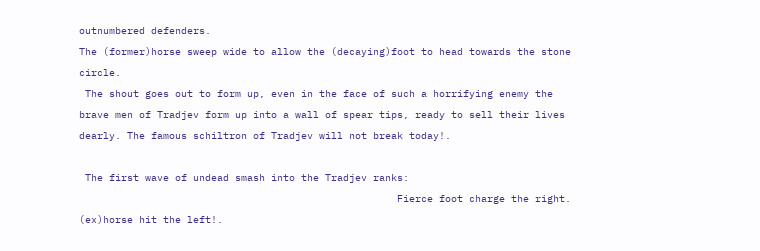outnumbered defenders.
The (former)horse sweep wide to allow the (decaying)foot to head towards the stone circle.
 The shout goes out to form up, even in the face of such a horrifying enemy the brave men of Tradjev form up into a wall of spear tips, ready to sell their lives dearly. The famous schiltron of Tradjev will not break today!.

 The first wave of undead smash into the Tradjev ranks:
                                                     Fierce foot charge the right.
(ex)horse hit the left!.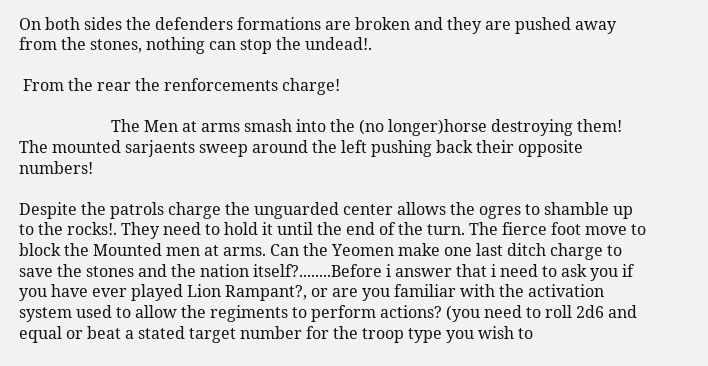On both sides the defenders formations are broken and they are pushed away from the stones, nothing can stop the undead!.

 From the rear the renforcements charge!

                       The Men at arms smash into the (no longer)horse destroying them!
The mounted sarjaents sweep around the left pushing back their opposite numbers!

Despite the patrols charge the unguarded center allows the ogres to shamble up to the rocks!. They need to hold it until the end of the turn. The fierce foot move to block the Mounted men at arms. Can the Yeomen make one last ditch charge to save the stones and the nation itself?........Before i answer that i need to ask you if you have ever played Lion Rampant?, or are you familiar with the activation system used to allow the regiments to perform actions? (you need to roll 2d6 and equal or beat a stated target number for the troop type you wish to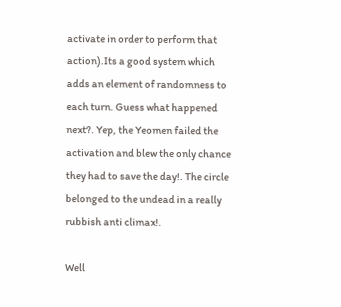activate in order to perform that action).Its a good system which adds an element of randomness to each turn. Guess what happened next?. Yep, the Yeomen failed the activation and blew the only chance they had to save the day!. The circle belonged to the undead in a really rubbish anti climax!.

Well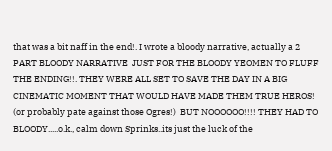that was a bit naff in the end!. I wrote a bloody narrative, actually a 2 PART BLOODY NARRATIVE  JUST FOR THE BLOODY YEOMEN TO FLUFF THE ENDING!!. THEY WERE ALL SET TO SAVE THE DAY IN A BIG CINEMATIC MOMENT THAT WOULD HAVE MADE THEM TRUE HEROS! (or probably pate against those Ogres!)  BUT NOOOOOO!!!! THEY HAD TO BLOODY.....o.k., calm down Sprinks..its just the luck of the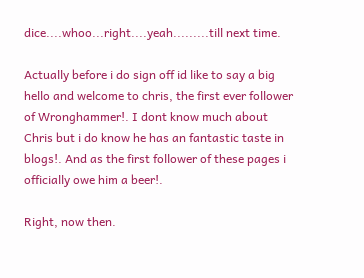dice....whoo...right....yeah.........till next time.

Actually before i do sign off id like to say a big hello and welcome to chris, the first ever follower of Wronghammer!. I dont know much about Chris but i do know he has an fantastic taste in blogs!. And as the first follower of these pages i officially owe him a beer!.

Right, now then.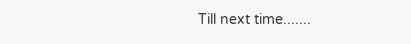Till next time.......